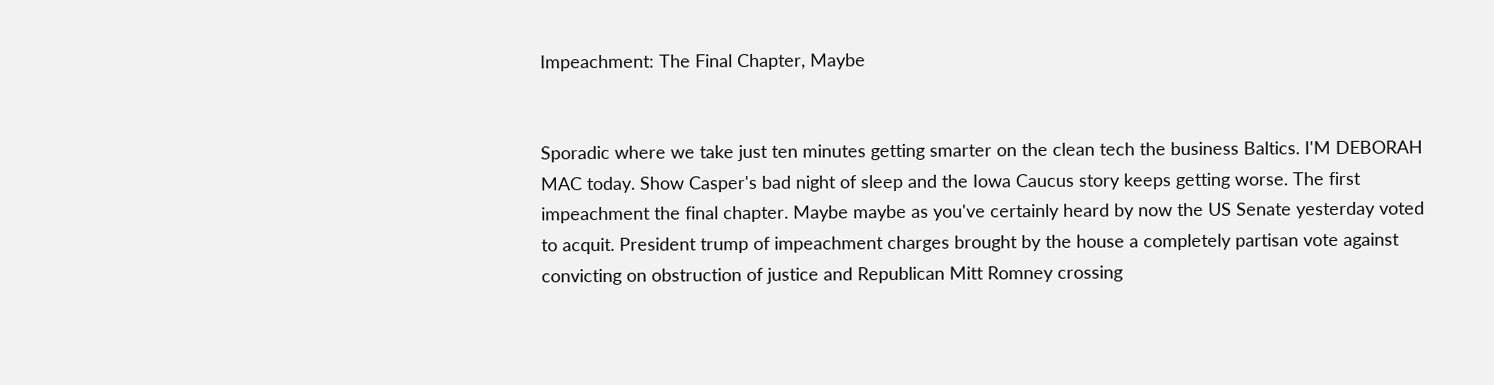Impeachment: The Final Chapter, Maybe


Sporadic where we take just ten minutes getting smarter on the clean tech the business Baltics. I'M DEBORAH MAC today. Show Casper's bad night of sleep and the Iowa Caucus story keeps getting worse. The first impeachment the final chapter. Maybe maybe as you've certainly heard by now the US Senate yesterday voted to acquit. President trump of impeachment charges brought by the house a completely partisan vote against convicting on obstruction of justice and Republican Mitt Romney crossing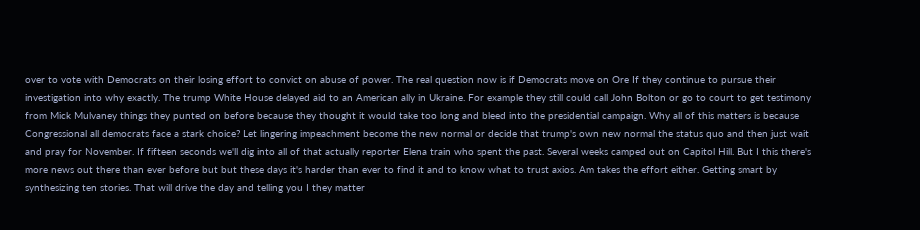over to vote with Democrats on their losing effort to convict on abuse of power. The real question now is if Democrats move on Ore If they continue to pursue their investigation into why exactly. The trump White House delayed aid to an American ally in Ukraine. For example they still could call John Bolton or go to court to get testimony from Mick Mulvaney things they punted on before because they thought it would take too long and bleed into the presidential campaign. Why all of this matters is because Congressional all democrats face a stark choice? Let lingering impeachment become the new normal or decide that trump's own new normal the status quo and then just wait and pray for November. If fifteen seconds we'll dig into all of that actually reporter Elena train who spent the past. Several weeks camped out on Capitol Hill. But I this there's more news out there than ever before but but these days it's harder than ever to find it and to know what to trust axios. Am takes the effort either. Getting smart by synthesizing ten stories. That will drive the day and telling you I they matter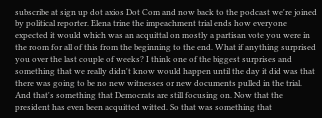subscribe at sign up dot axios Dot Com and now back to the podcast we're joined by political reporter. Elena trine the impeachment trial ends how everyone expected it would which was an acquittal on mostly a partisan vote you were in the room for all of this from the beginning to the end. What if anything surprised you over the last couple of weeks? I think one of the biggest surprises and something that we really didn't know would happen until the day it did was that there was going to be no new witnesses or new documents pulled in the trial. And that's something that Democrats are still focusing on. Now that the president has even been acquitted witted. So that was something that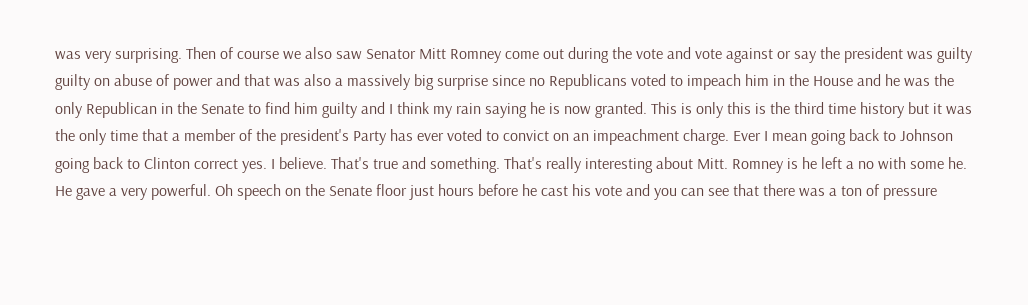was very surprising. Then of course we also saw Senator Mitt Romney come out during the vote and vote against or say the president was guilty guilty on abuse of power and that was also a massively big surprise since no Republicans voted to impeach him in the House and he was the only Republican in the Senate to find him guilty and I think my rain saying he is now granted. This is only this is the third time history but it was the only time that a member of the president's Party has ever voted to convict on an impeachment charge. Ever I mean going back to Johnson going back to Clinton correct yes. I believe. That's true and something. That's really interesting about Mitt. Romney is he left a no with some he. He gave a very powerful. Oh speech on the Senate floor just hours before he cast his vote and you can see that there was a ton of pressure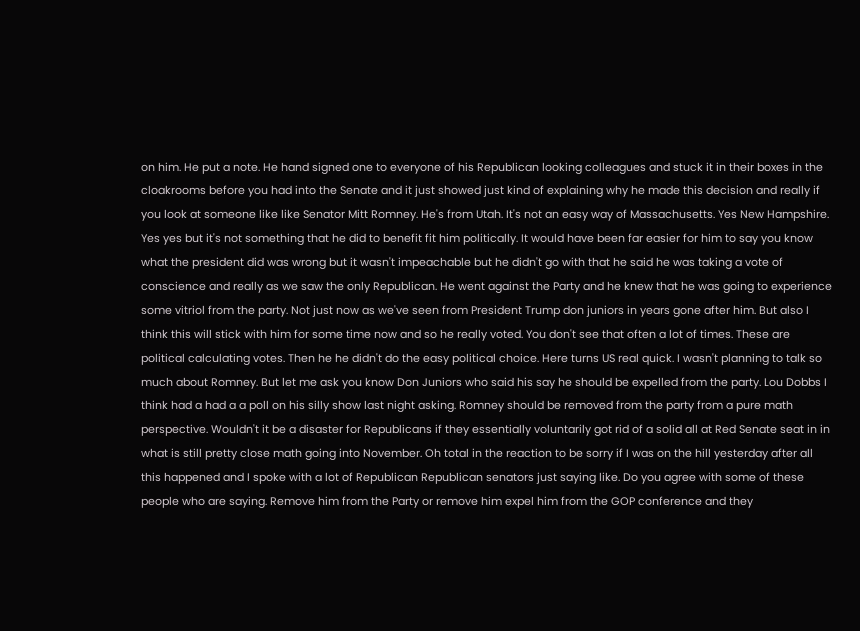on him. He put a note. He hand signed one to everyone of his Republican looking colleagues and stuck it in their boxes in the cloakrooms before you had into the Senate and it just showed just kind of explaining why he made this decision and really if you look at someone like like Senator Mitt Romney. He's from Utah. It's not an easy way of Massachusetts. Yes New Hampshire. Yes yes but it's not something that he did to benefit fit him politically. It would have been far easier for him to say you know what the president did was wrong but it wasn't impeachable but he didn't go with that he said he was taking a vote of conscience and really as we saw the only Republican. He went against the Party and he knew that he was going to experience some vitriol from the party. Not just now as we've seen from President Trump don juniors in years gone after him. But also I think this will stick with him for some time now and so he really voted. You don't see that often a lot of times. These are political calculating votes. Then he he didn't do the easy political choice. Here turns US real quick. I wasn't planning to talk so much about Romney. But let me ask you know Don Juniors who said his say he should be expelled from the party. Lou Dobbs I think had a had a a poll on his silly show last night asking. Romney should be removed from the party from a pure math perspective. Wouldn't it be a disaster for Republicans if they essentially voluntarily got rid of a solid all at Red Senate seat in in what is still pretty close math going into November. Oh total in the reaction to be sorry if I was on the hill yesterday after all this happened and I spoke with a lot of Republican Republican senators just saying like. Do you agree with some of these people who are saying. Remove him from the Party or remove him expel him from the GOP conference and they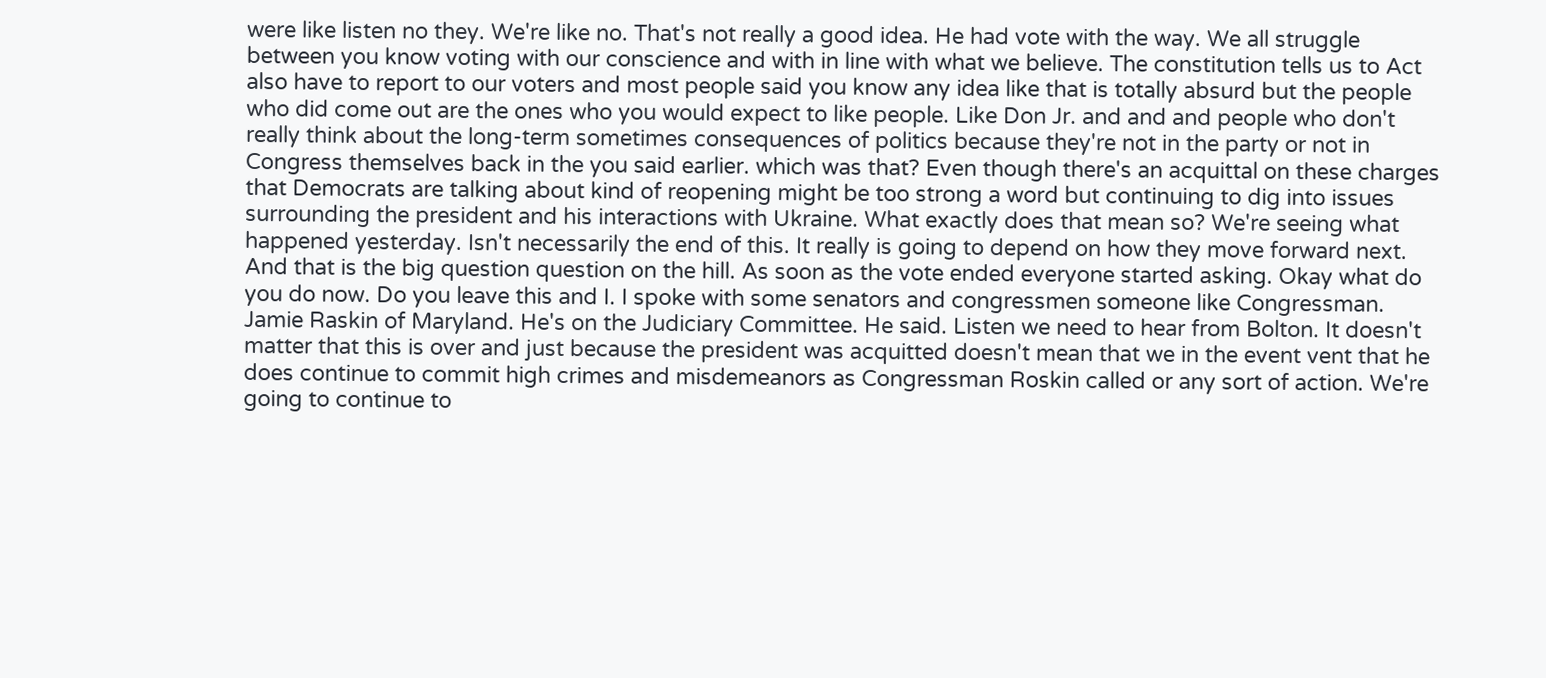were like listen no they. We're like no. That's not really a good idea. He had vote with the way. We all struggle between you know voting with our conscience and with in line with what we believe. The constitution tells us to Act also have to report to our voters and most people said you know any idea like that is totally absurd but the people who did come out are the ones who you would expect to like people. Like Don Jr. and and and people who don't really think about the long-term sometimes consequences of politics because they're not in the party or not in Congress themselves back in the you said earlier. which was that? Even though there's an acquittal on these charges that Democrats are talking about kind of reopening might be too strong a word but continuing to dig into issues surrounding the president and his interactions with Ukraine. What exactly does that mean so? We're seeing what happened yesterday. Isn't necessarily the end of this. It really is going to depend on how they move forward next. And that is the big question question on the hill. As soon as the vote ended everyone started asking. Okay what do you do now. Do you leave this and I. I spoke with some senators and congressmen someone like Congressman. Jamie Raskin of Maryland. He's on the Judiciary Committee. He said. Listen we need to hear from Bolton. It doesn't matter that this is over and just because the president was acquitted doesn't mean that we in the event vent that he does continue to commit high crimes and misdemeanors as Congressman Roskin called or any sort of action. We're going to continue to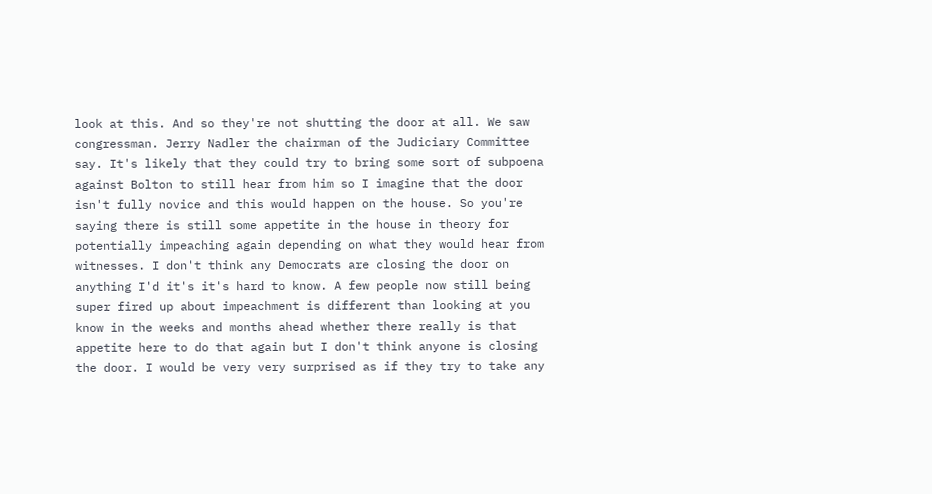look at this. And so they're not shutting the door at all. We saw congressman. Jerry Nadler the chairman of the Judiciary Committee say. It's likely that they could try to bring some sort of subpoena against Bolton to still hear from him so I imagine that the door isn't fully novice and this would happen on the house. So you're saying there is still some appetite in the house in theory for potentially impeaching again depending on what they would hear from witnesses. I don't think any Democrats are closing the door on anything I'd it's it's hard to know. A few people now still being super fired up about impeachment is different than looking at you know in the weeks and months ahead whether there really is that appetite here to do that again but I don't think anyone is closing the door. I would be very very surprised as if they try to take any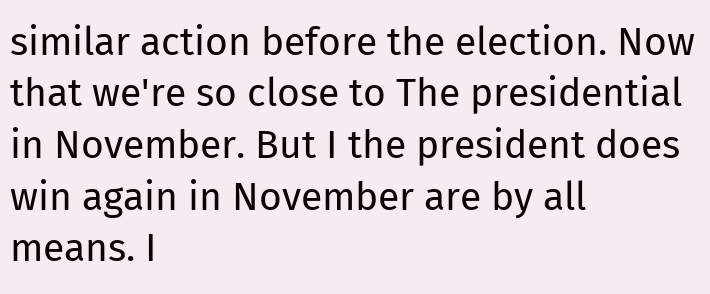similar action before the election. Now that we're so close to The presidential in November. But I the president does win again in November are by all means. I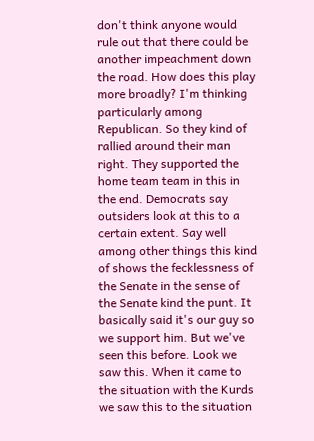don't think anyone would rule out that there could be another impeachment down the road. How does this play more broadly? I'm thinking particularly among Republican. So they kind of rallied around their man right. They supported the home team team in this in the end. Democrats say outsiders look at this to a certain extent. Say well among other things this kind of shows the fecklessness of the Senate in the sense of the Senate kind the punt. It basically said it's our guy so we support him. But we've seen this before. Look we saw this. When it came to the situation with the Kurds we saw this to the situation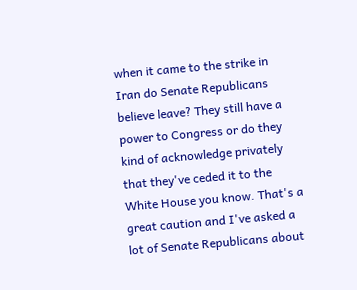when it came to the strike in Iran do Senate Republicans believe leave? They still have a power to Congress or do they kind of acknowledge privately that they've ceded it to the White House you know. That's a great caution and I've asked a lot of Senate Republicans about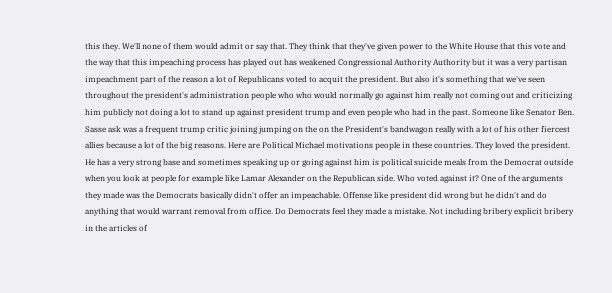this they. We'll none of them would admit or say that. They think that they've given power to the White House that this vote and the way that this impeaching process has played out has weakened Congressional Authority Authority but it was a very partisan impeachment part of the reason a lot of Republicans voted to acquit the president. But also it's something that we've seen throughout the president's administration people who who would normally go against him really not coming out and criticizing him publicly not doing a lot to stand up against president trump and even people who had in the past. Someone like Senator Ben. Sasse ask was a frequent trump critic joining jumping on the on the President's bandwagon really with a lot of his other fiercest allies because a lot of the big reasons. Here are Political Michael motivations people in these countries. They loved the president. He has a very strong base and sometimes speaking up or going against him is political suicide meals from the Democrat outside when you look at people for example like Lamar Alexander on the Republican side. Who voted against it? One of the arguments they made was the Democrats basically didn't offer an impeachable. Offense like president did wrong but he didn't and do anything that would warrant removal from office. Do Democrats feel they made a mistake. Not including bribery explicit bribery in the articles of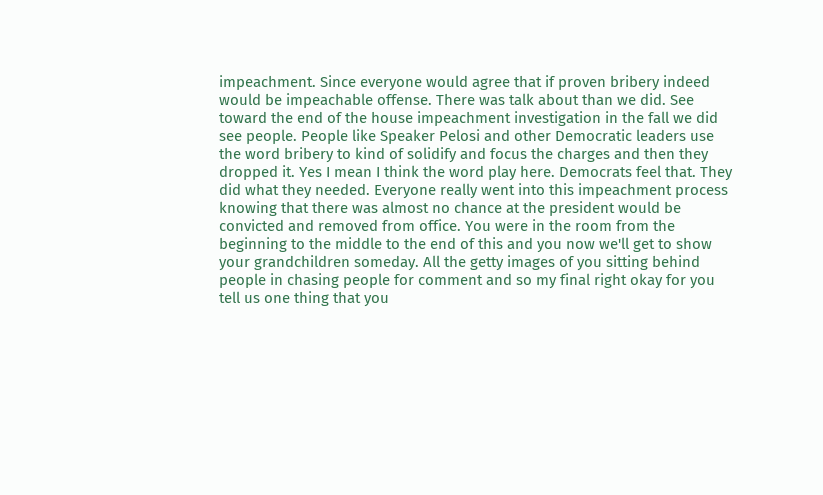impeachment. Since everyone would agree that if proven bribery indeed would be impeachable offense. There was talk about than we did. See toward the end of the house impeachment investigation in the fall we did see people. People like Speaker Pelosi and other Democratic leaders use the word bribery to kind of solidify and focus the charges and then they dropped it. Yes I mean I think the word play here. Democrats feel that. They did what they needed. Everyone really went into this impeachment process knowing that there was almost no chance at the president would be convicted and removed from office. You were in the room from the beginning to the middle to the end of this and you now we'll get to show your grandchildren someday. All the getty images of you sitting behind people in chasing people for comment and so my final right okay for you tell us one thing that you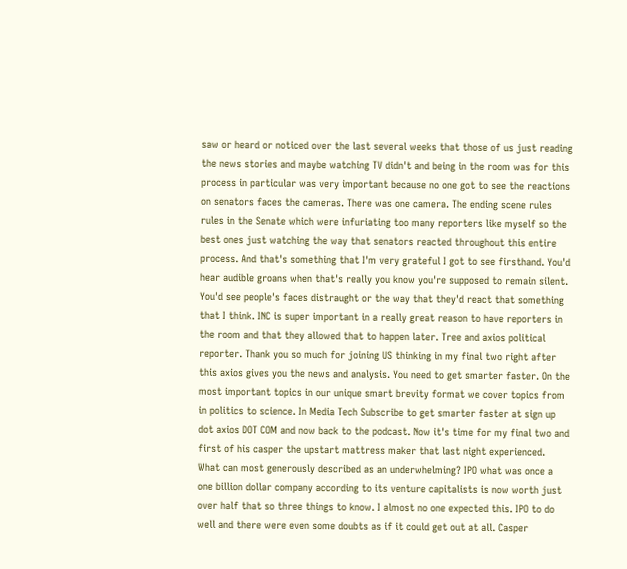saw or heard or noticed over the last several weeks that those of us just reading the news stories and maybe watching TV didn't and being in the room was for this process in particular was very important because no one got to see the reactions on senators faces the cameras. There was one camera. The ending scene rules rules in the Senate which were infuriating too many reporters like myself so the best ones just watching the way that senators reacted throughout this entire process. And that's something that I'm very grateful I got to see firsthand. You'd hear audible groans when that's really you know you're supposed to remain silent. You'd see people's faces distraught or the way that they'd react that something that I think. INC is super important in a really great reason to have reporters in the room and that they allowed that to happen later. Tree and axios political reporter. Thank you so much for joining US thinking in my final two right after this axios gives you the news and analysis. You need to get smarter faster. On the most important topics in our unique smart brevity format we cover topics from in politics to science. In Media Tech Subscribe to get smarter faster at sign up dot axios DOT COM and now back to the podcast. Now it's time for my final two and first of his casper the upstart mattress maker that last night experienced. What can most generously described as an underwhelming? IPO what was once a one billion dollar company according to its venture capitalists is now worth just over half that so three things to know. I almost no one expected this. IPO to do well and there were even some doubts as if it could get out at all. Casper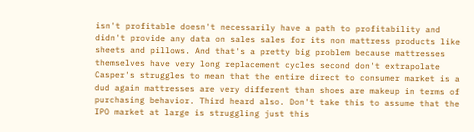isn't profitable doesn't necessarily have a path to profitability and didn't provide any data on sales sales for its non mattress products like sheets and pillows. And that's a pretty big problem because mattresses themselves have very long replacement cycles second don't extrapolate Casper's struggles to mean that the entire direct to consumer market is a dud again mattresses are very different than shoes are makeup in terms of purchasing behavior. Third heard also. Don't take this to assume that the IPO market at large is struggling just this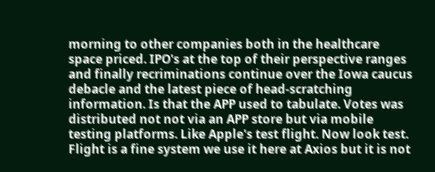morning to other companies both in the healthcare space priced. IPO's at the top of their perspective ranges and finally recriminations continue over the Iowa caucus debacle and the latest piece of head-scratching information. Is that the APP used to tabulate. Votes was distributed not not via an APP store but via mobile testing platforms. Like Apple's test flight. Now look test. Flight is a fine system we use it here at Axios but it is not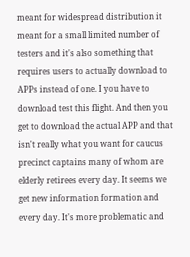meant for widespread distribution it meant for a small limited number of testers and it's also something that requires users to actually download to APPs instead of one. I you have to download test this flight. And then you get to download the actual APP and that isn't really what you want for caucus precinct captains many of whom are elderly retirees every day. It seems we get new information formation and every day. It's more problematic and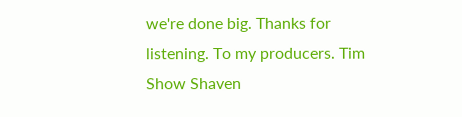we're done big. Thanks for listening. To my producers. Tim Show Shaven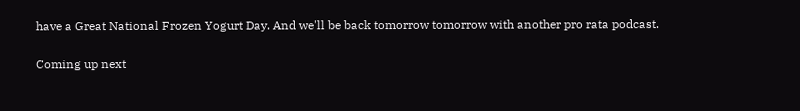have a Great National Frozen Yogurt Day. And we'll be back tomorrow tomorrow with another pro rata podcast.

Coming up next